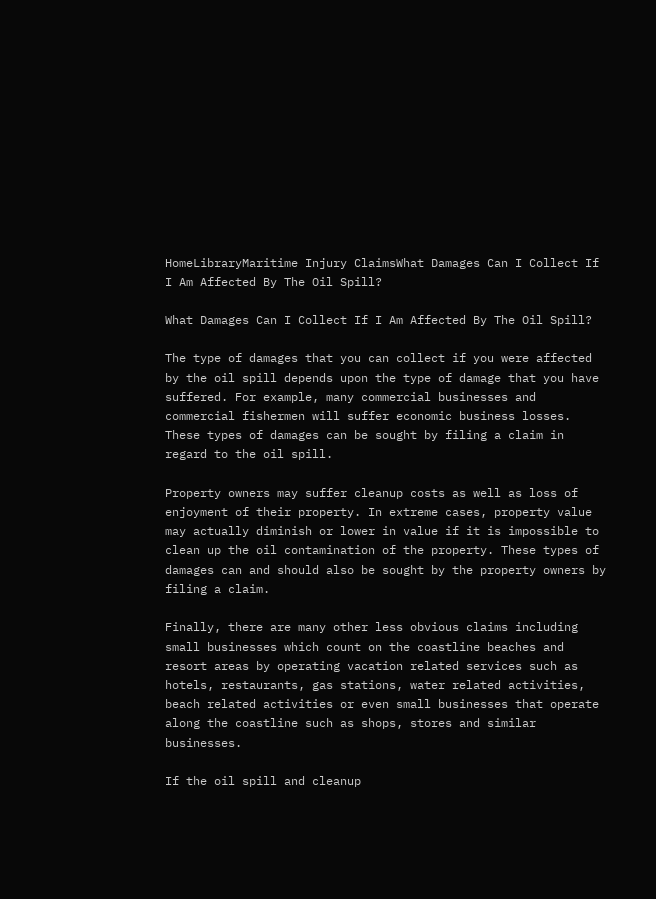HomeLibraryMaritime Injury ClaimsWhat Damages Can I Collect If I Am Affected By The Oil Spill?

What Damages Can I Collect If I Am Affected By The Oil Spill?

The type of damages that you can collect if you were affected by the oil spill depends upon the type of damage that you have suffered. For example, many commercial businesses and commercial fishermen will suffer economic business losses. These types of damages can be sought by filing a claim in regard to the oil spill.

Property owners may suffer cleanup costs as well as loss of enjoyment of their property. In extreme cases, property value may actually diminish or lower in value if it is impossible to clean up the oil contamination of the property. These types of damages can and should also be sought by the property owners by filing a claim.

Finally, there are many other less obvious claims including small businesses which count on the coastline beaches and resort areas by operating vacation related services such as hotels, restaurants, gas stations, water related activities, beach related activities or even small businesses that operate along the coastline such as shops, stores and similar businesses.

If the oil spill and cleanup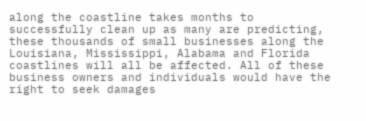along the coastline takes months to successfully clean up as many are predicting, these thousands of small businesses along the Louisiana, Mississippi, Alabama and Florida coastlines will all be affected. All of these business owners and individuals would have the right to seek damages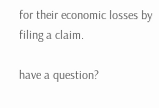for their economic losses by filing a claim.

have a question?